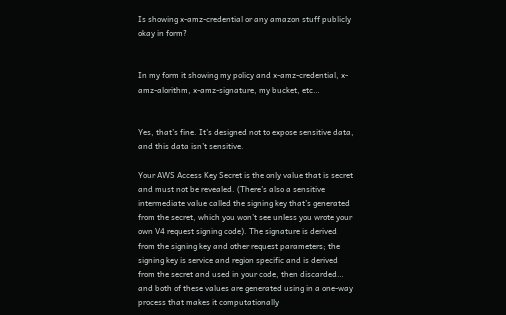Is showing x-amz-credential or any amazon stuff publicly okay in form?


In my form it showing my policy and x-amz-credential, x-amz-alorithm, x-amz-signature, my bucket, etc…


Yes, that’s fine. It’s designed not to expose sensitive data, and this data isn’t sensitive.

Your AWS Access Key Secret is the only value that is secret and must not be revealed. (There’s also a sensitive intermediate value called the signing key that’s generated from the secret, which you won’t see unless you wrote your own V4 request signing code). The signature is derived from the signing key and other request parameters; the signing key is service and region specific and is derived from the secret and used in your code, then discarded… and both of these values are generated using in a one-way process that makes it computationally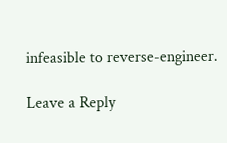infeasible to reverse-engineer.

Leave a Reply